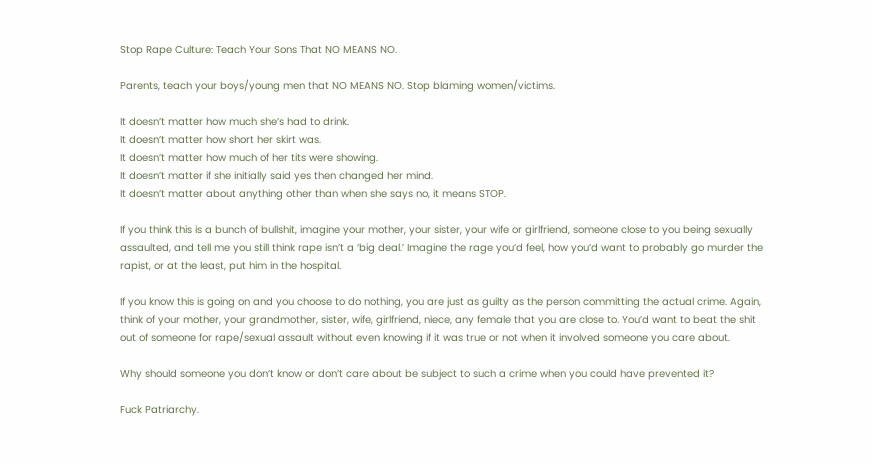Stop Rape Culture: Teach Your Sons That NO MEANS NO.

Parents, teach your boys/young men that NO MEANS NO. Stop blaming women/victims.

It doesn’t matter how much she’s had to drink.
It doesn’t matter how short her skirt was.
It doesn’t matter how much of her tits were showing.
It doesn’t matter if she initially said yes then changed her mind.
It doesn’t matter about anything other than when she says no, it means STOP.

If you think this is a bunch of bullshit, imagine your mother, your sister, your wife or girlfriend, someone close to you being sexually assaulted, and tell me you still think rape isn’t a ‘big deal.’ Imagine the rage you’d feel, how you’d want to probably go murder the rapist, or at the least, put him in the hospital.

If you know this is going on and you choose to do nothing, you are just as guilty as the person committing the actual crime. Again, think of your mother, your grandmother, sister, wife, girlfriend, niece, any female that you are close to. You’d want to beat the shit out of someone for rape/sexual assault without even knowing if it was true or not when it involved someone you care about.

Why should someone you don’t know or don’t care about be subject to such a crime when you could have prevented it?

Fuck Patriarchy.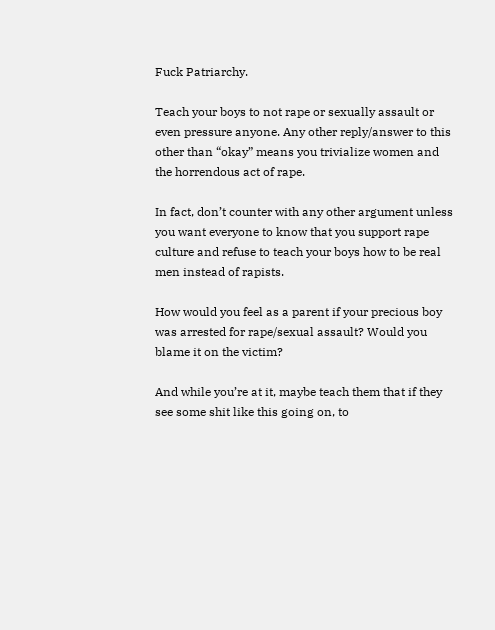Fuck Patriarchy.

Teach your boys to not rape or sexually assault or even pressure anyone. Any other reply/answer to this other than “okay” means you trivialize women and the horrendous act of rape.

In fact, don’t counter with any other argument unless you want everyone to know that you support rape culture and refuse to teach your boys how to be real men instead of rapists.

How would you feel as a parent if your precious boy was arrested for rape/sexual assault? Would you blame it on the victim?

And while you’re at it, maybe teach them that if they see some shit like this going on, to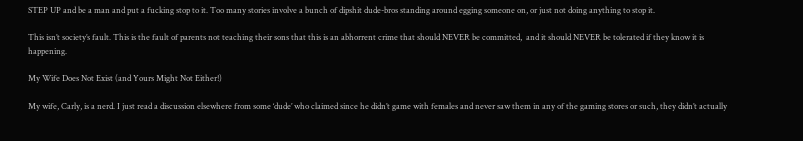STEP UP and be a man and put a fucking stop to it. Too many stories involve a bunch of dipshit dude-bros standing around egging someone on, or just not doing anything to stop it.

This isn’t society’s fault. This is the fault of parents not teaching their sons that this is an abhorrent crime that should NEVER be committed,  and it should NEVER be tolerated if they know it is happening.

My Wife Does Not Exist (and Yours Might Not Either!)

My wife, Carly, is a nerd. I just read a discussion elsewhere from some ‘dude’ who claimed since he didn’t game with females and never saw them in any of the gaming stores or such, they didn’t actually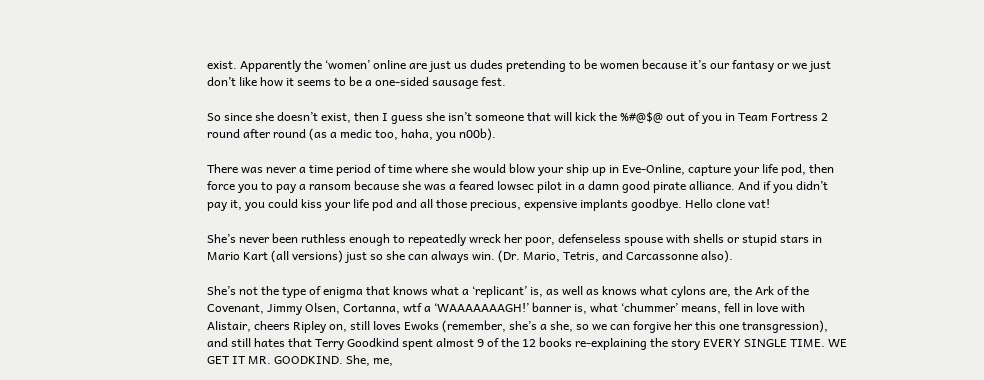exist. Apparently the ‘women’ online are just us dudes pretending to be women because it’s our fantasy or we just don’t like how it seems to be a one-sided sausage fest.

So since she doesn’t exist, then I guess she isn’t someone that will kick the %#@$@ out of you in Team Fortress 2 round after round (as a medic too, haha, you n00b).

There was never a time period of time where she would blow your ship up in Eve-Online, capture your life pod, then force you to pay a ransom because she was a feared lowsec pilot in a damn good pirate alliance. And if you didn’t pay it, you could kiss your life pod and all those precious, expensive implants goodbye. Hello clone vat!

She’s never been ruthless enough to repeatedly wreck her poor, defenseless spouse with shells or stupid stars in Mario Kart (all versions) just so she can always win. (Dr. Mario, Tetris, and Carcassonne also).

She’s not the type of enigma that knows what a ‘replicant’ is, as well as knows what cylons are, the Ark of the Covenant, Jimmy Olsen, Cortanna, wtf a ‘WAAAAAAAGH!’ banner is, what ‘chummer’ means, fell in love with Alistair, cheers Ripley on, still loves Ewoks (remember, she’s a she, so we can forgive her this one transgression), and still hates that Terry Goodkind spent almost 9 of the 12 books re-explaining the story EVERY SINGLE TIME. WE GET IT MR. GOODKIND. She, me,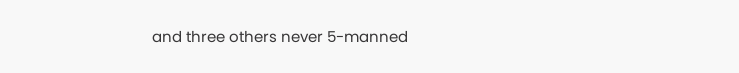and three others never 5-manned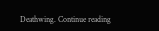Deathwing. Continue reading